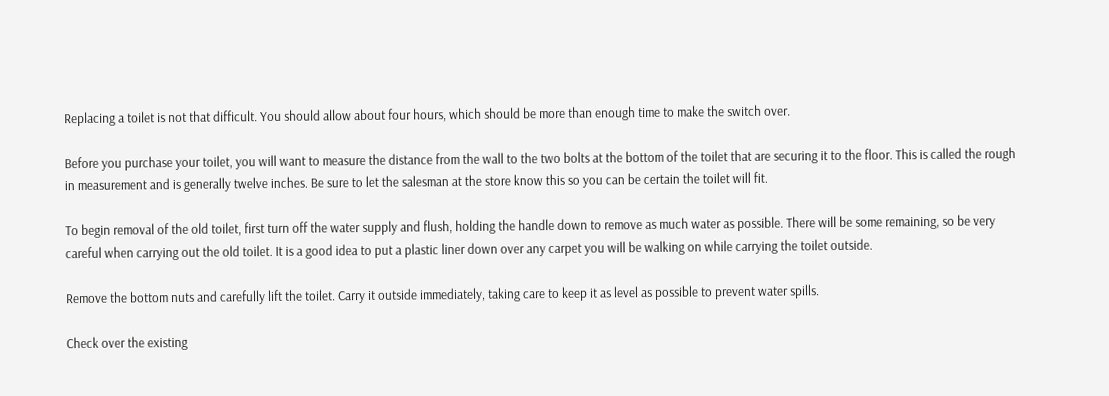Replacing a toilet is not that difficult. You should allow about four hours, which should be more than enough time to make the switch over.

Before you purchase your toilet, you will want to measure the distance from the wall to the two bolts at the bottom of the toilet that are securing it to the floor. This is called the rough in measurement and is generally twelve inches. Be sure to let the salesman at the store know this so you can be certain the toilet will fit.

To begin removal of the old toilet, first turn off the water supply and flush, holding the handle down to remove as much water as possible. There will be some remaining, so be very careful when carrying out the old toilet. It is a good idea to put a plastic liner down over any carpet you will be walking on while carrying the toilet outside.

Remove the bottom nuts and carefully lift the toilet. Carry it outside immediately, taking care to keep it as level as possible to prevent water spills.

Check over the existing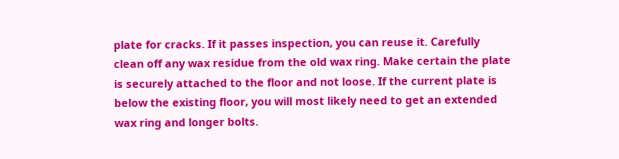plate for cracks. If it passes inspection, you can reuse it. Carefully clean off any wax residue from the old wax ring. Make certain the plate is securely attached to the floor and not loose. If the current plate is below the existing floor, you will most likely need to get an extended wax ring and longer bolts.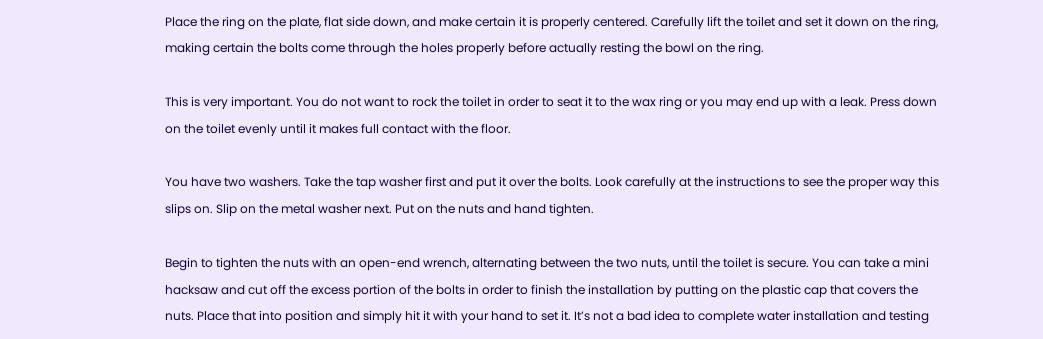Place the ring on the plate, flat side down, and make certain it is properly centered. Carefully lift the toilet and set it down on the ring, making certain the bolts come through the holes properly before actually resting the bowl on the ring.

This is very important. You do not want to rock the toilet in order to seat it to the wax ring or you may end up with a leak. Press down on the toilet evenly until it makes full contact with the floor.

You have two washers. Take the tap washer first and put it over the bolts. Look carefully at the instructions to see the proper way this slips on. Slip on the metal washer next. Put on the nuts and hand tighten.

Begin to tighten the nuts with an open-end wrench, alternating between the two nuts, until the toilet is secure. You can take a mini hacksaw and cut off the excess portion of the bolts in order to finish the installation by putting on the plastic cap that covers the nuts. Place that into position and simply hit it with your hand to set it. It’s not a bad idea to complete water installation and testing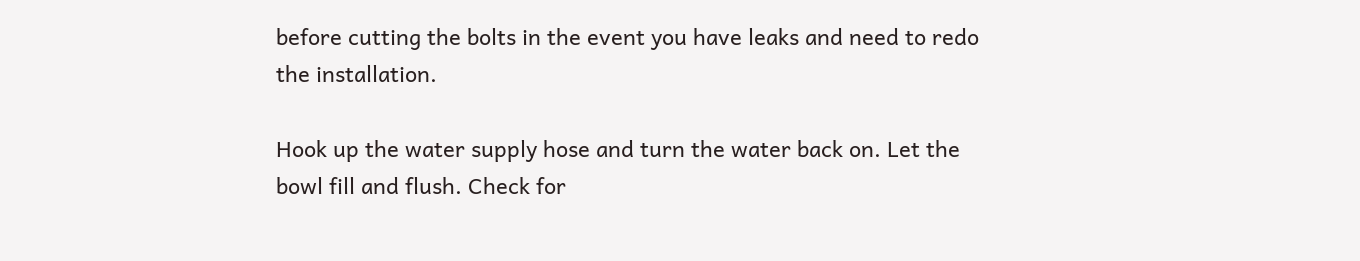before cutting the bolts in the event you have leaks and need to redo the installation.

Hook up the water supply hose and turn the water back on. Let the bowl fill and flush. Check for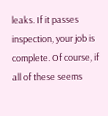leaks. If it passes inspection, your job is complete. Of course, if all of these seems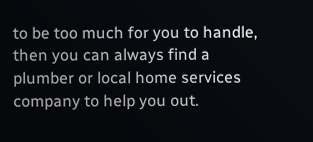to be too much for you to handle, then you can always find a plumber or local home services company to help you out.